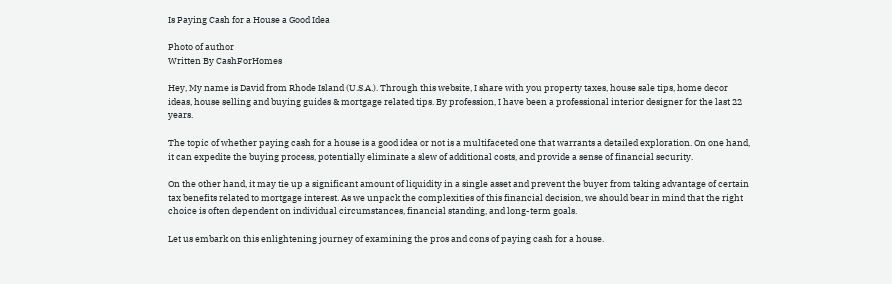Is Paying Cash for a House a Good Idea

Photo of author
Written By CashForHomes

Hey, My name is David from Rhode Island (U.S.A.). Through this website, I share with you property taxes, house sale tips, home decor ideas, house selling and buying guides & mortgage related tips. By profession, I have been a professional interior designer for the last 22 years.

The topic of whether paying cash for a house is a good idea or not is a multifaceted one that warrants a detailed exploration. On one hand, it can expedite the buying process, potentially eliminate a slew of additional costs, and provide a sense of financial security.

On the other hand, it may tie up a significant amount of liquidity in a single asset and prevent the buyer from taking advantage of certain tax benefits related to mortgage interest. As we unpack the complexities of this financial decision, we should bear in mind that the right choice is often dependent on individual circumstances, financial standing, and long-term goals.

Let us embark on this enlightening journey of examining the pros and cons of paying cash for a house.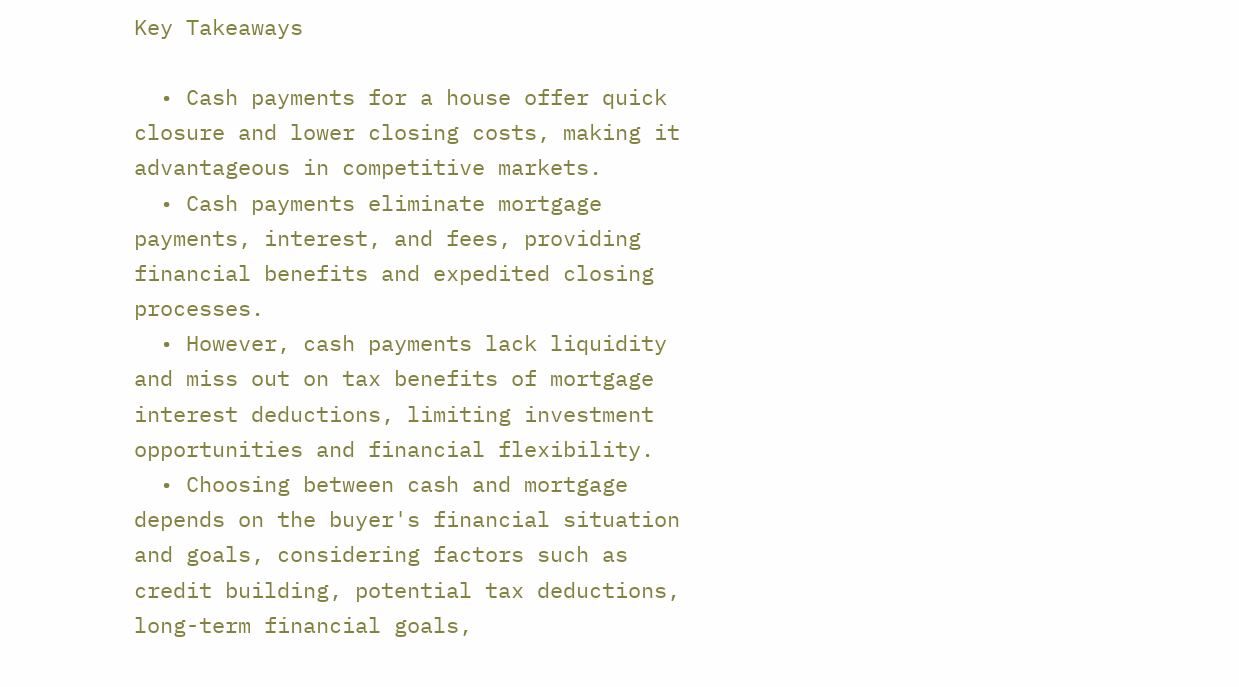Key Takeaways

  • Cash payments for a house offer quick closure and lower closing costs, making it advantageous in competitive markets.
  • Cash payments eliminate mortgage payments, interest, and fees, providing financial benefits and expedited closing processes.
  • However, cash payments lack liquidity and miss out on tax benefits of mortgage interest deductions, limiting investment opportunities and financial flexibility.
  • Choosing between cash and mortgage depends on the buyer's financial situation and goals, considering factors such as credit building, potential tax deductions, long-term financial goals,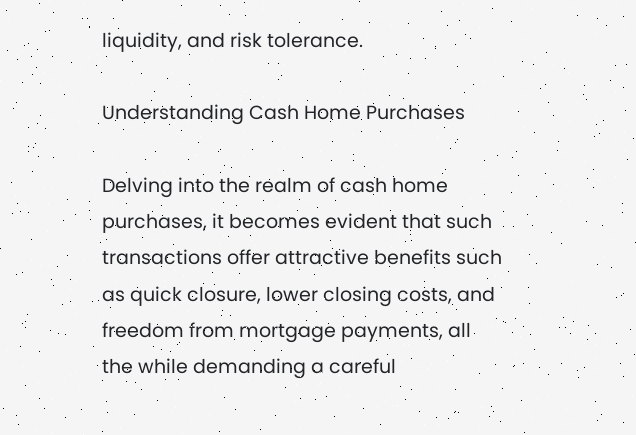liquidity, and risk tolerance.

Understanding Cash Home Purchases

Delving into the realm of cash home purchases, it becomes evident that such transactions offer attractive benefits such as quick closure, lower closing costs, and freedom from mortgage payments, all the while demanding a careful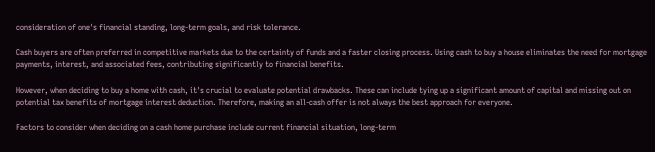consideration of one's financial standing, long-term goals, and risk tolerance.

Cash buyers are often preferred in competitive markets due to the certainty of funds and a faster closing process. Using cash to buy a house eliminates the need for mortgage payments, interest, and associated fees, contributing significantly to financial benefits.

However, when deciding to buy a home with cash, it's crucial to evaluate potential drawbacks. These can include tying up a significant amount of capital and missing out on potential tax benefits of mortgage interest deduction. Therefore, making an all-cash offer is not always the best approach for everyone.

Factors to consider when deciding on a cash home purchase include current financial situation, long-term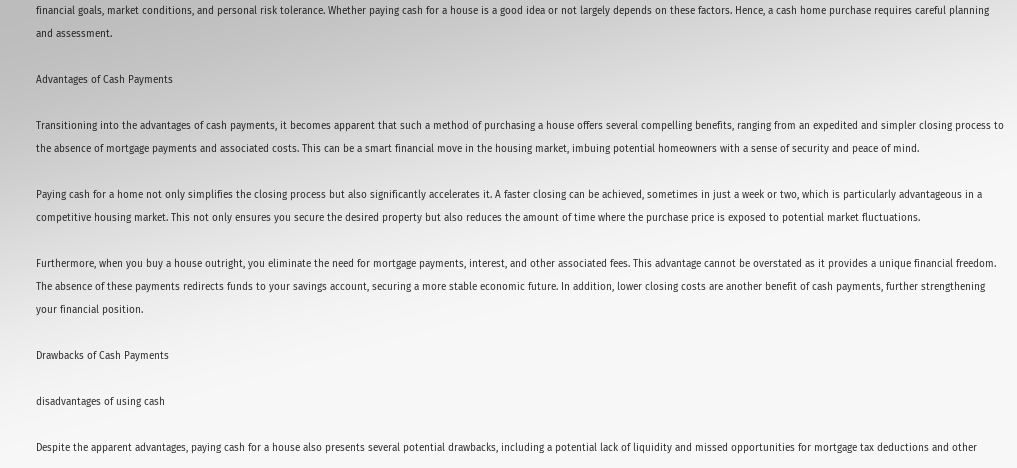financial goals, market conditions, and personal risk tolerance. Whether paying cash for a house is a good idea or not largely depends on these factors. Hence, a cash home purchase requires careful planning and assessment.

Advantages of Cash Payments

Transitioning into the advantages of cash payments, it becomes apparent that such a method of purchasing a house offers several compelling benefits, ranging from an expedited and simpler closing process to the absence of mortgage payments and associated costs. This can be a smart financial move in the housing market, imbuing potential homeowners with a sense of security and peace of mind.

Paying cash for a home not only simplifies the closing process but also significantly accelerates it. A faster closing can be achieved, sometimes in just a week or two, which is particularly advantageous in a competitive housing market. This not only ensures you secure the desired property but also reduces the amount of time where the purchase price is exposed to potential market fluctuations.

Furthermore, when you buy a house outright, you eliminate the need for mortgage payments, interest, and other associated fees. This advantage cannot be overstated as it provides a unique financial freedom. The absence of these payments redirects funds to your savings account, securing a more stable economic future. In addition, lower closing costs are another benefit of cash payments, further strengthening your financial position.

Drawbacks of Cash Payments

disadvantages of using cash

Despite the apparent advantages, paying cash for a house also presents several potential drawbacks, including a potential lack of liquidity and missed opportunities for mortgage tax deductions and other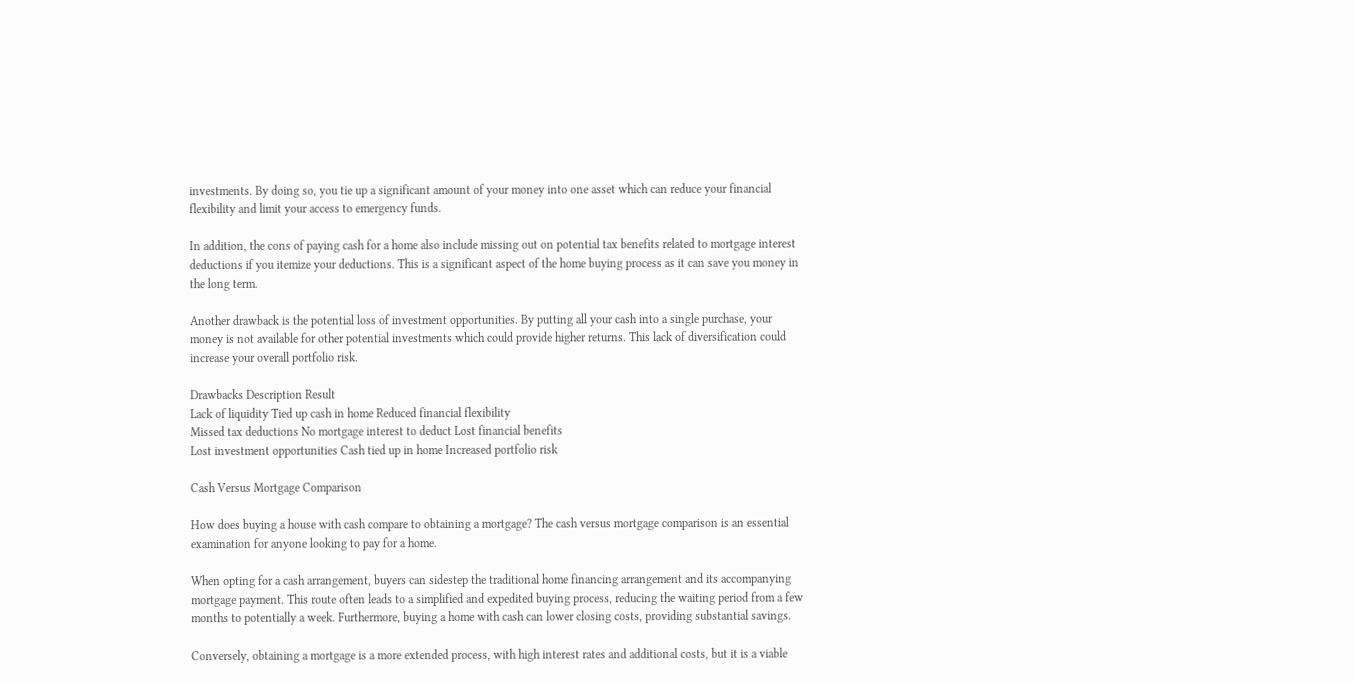investments. By doing so, you tie up a significant amount of your money into one asset which can reduce your financial flexibility and limit your access to emergency funds.

In addition, the cons of paying cash for a home also include missing out on potential tax benefits related to mortgage interest deductions if you itemize your deductions. This is a significant aspect of the home buying process as it can save you money in the long term.

Another drawback is the potential loss of investment opportunities. By putting all your cash into a single purchase, your money is not available for other potential investments which could provide higher returns. This lack of diversification could increase your overall portfolio risk.

Drawbacks Description Result
Lack of liquidity Tied up cash in home Reduced financial flexibility
Missed tax deductions No mortgage interest to deduct Lost financial benefits
Lost investment opportunities Cash tied up in home Increased portfolio risk

Cash Versus Mortgage Comparison

How does buying a house with cash compare to obtaining a mortgage? The cash versus mortgage comparison is an essential examination for anyone looking to pay for a home.

When opting for a cash arrangement, buyers can sidestep the traditional home financing arrangement and its accompanying mortgage payment. This route often leads to a simplified and expedited buying process, reducing the waiting period from a few months to potentially a week. Furthermore, buying a home with cash can lower closing costs, providing substantial savings.

Conversely, obtaining a mortgage is a more extended process, with high interest rates and additional costs, but it is a viable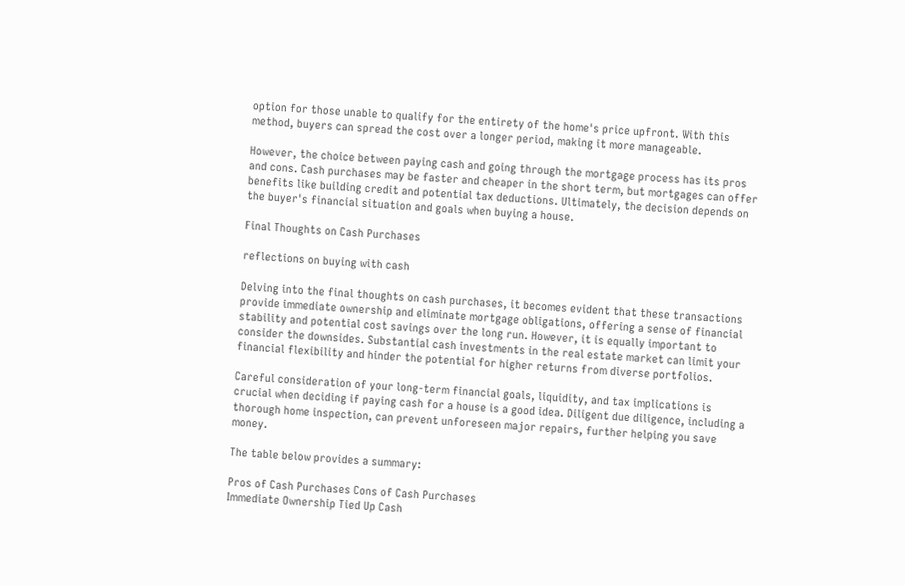option for those unable to qualify for the entirety of the home's price upfront. With this method, buyers can spread the cost over a longer period, making it more manageable.

However, the choice between paying cash and going through the mortgage process has its pros and cons. Cash purchases may be faster and cheaper in the short term, but mortgages can offer benefits like building credit and potential tax deductions. Ultimately, the decision depends on the buyer's financial situation and goals when buying a house.

Final Thoughts on Cash Purchases

reflections on buying with cash

Delving into the final thoughts on cash purchases, it becomes evident that these transactions provide immediate ownership and eliminate mortgage obligations, offering a sense of financial stability and potential cost savings over the long run. However, it is equally important to consider the downsides. Substantial cash investments in the real estate market can limit your financial flexibility and hinder the potential for higher returns from diverse portfolios.

Careful consideration of your long-term financial goals, liquidity, and tax implications is crucial when deciding if paying cash for a house is a good idea. Diligent due diligence, including a thorough home inspection, can prevent unforeseen major repairs, further helping you save money.

The table below provides a summary:

Pros of Cash Purchases Cons of Cash Purchases
Immediate Ownership Tied Up Cash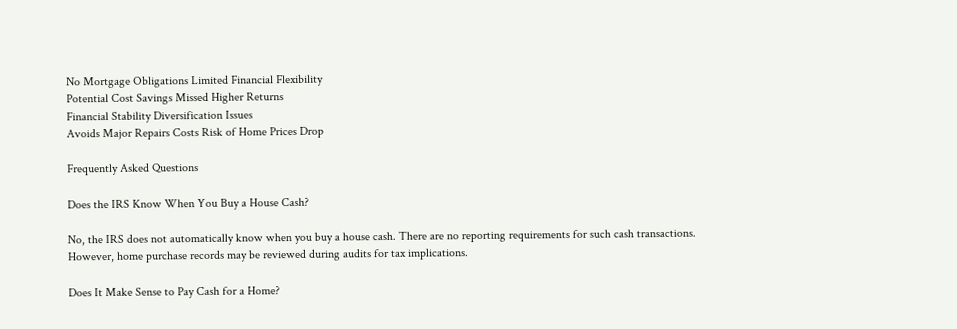No Mortgage Obligations Limited Financial Flexibility
Potential Cost Savings Missed Higher Returns
Financial Stability Diversification Issues
Avoids Major Repairs Costs Risk of Home Prices Drop

Frequently Asked Questions

Does the IRS Know When You Buy a House Cash?

No, the IRS does not automatically know when you buy a house cash. There are no reporting requirements for such cash transactions. However, home purchase records may be reviewed during audits for tax implications.

Does It Make Sense to Pay Cash for a Home?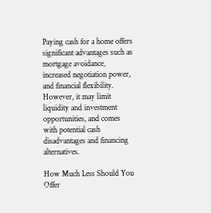Paying cash for a home offers significant advantages such as mortgage avoidance, increased negotiation power, and financial flexibility. However, it may limit liquidity and investment opportunities, and comes with potential cash disadvantages and financing alternatives.

How Much Less Should You Offer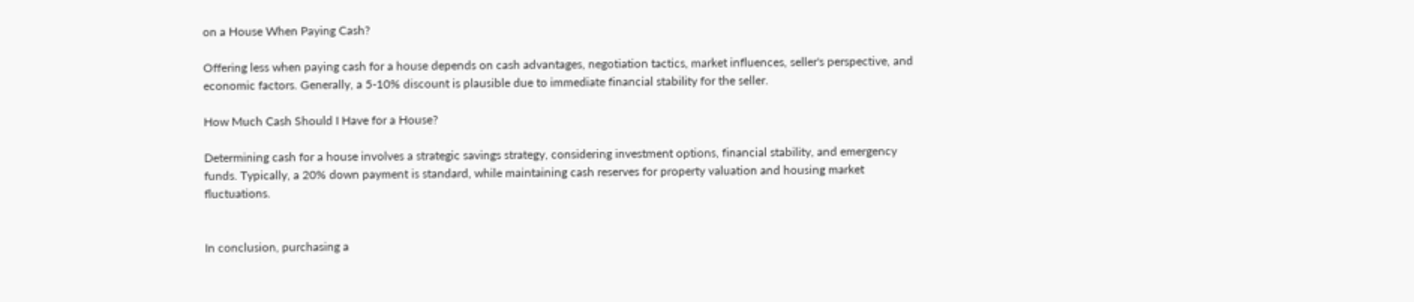on a House When Paying Cash?

Offering less when paying cash for a house depends on cash advantages, negotiation tactics, market influences, seller's perspective, and economic factors. Generally, a 5-10% discount is plausible due to immediate financial stability for the seller.

How Much Cash Should I Have for a House?

Determining cash for a house involves a strategic savings strategy, considering investment options, financial stability, and emergency funds. Typically, a 20% down payment is standard, while maintaining cash reserves for property valuation and housing market fluctuations.


In conclusion, purchasing a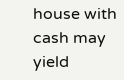house with cash may yield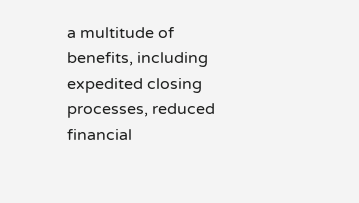a multitude of benefits, including expedited closing processes, reduced financial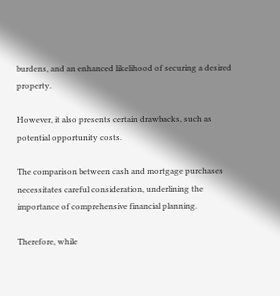burdens, and an enhanced likelihood of securing a desired property.

However, it also presents certain drawbacks, such as potential opportunity costs.

The comparison between cash and mortgage purchases necessitates careful consideration, underlining the importance of comprehensive financial planning.

Therefore, while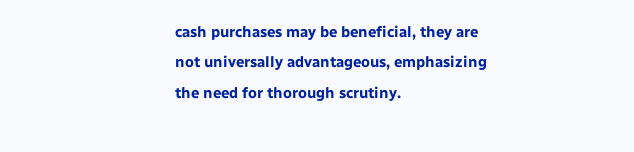cash purchases may be beneficial, they are not universally advantageous, emphasizing the need for thorough scrutiny.